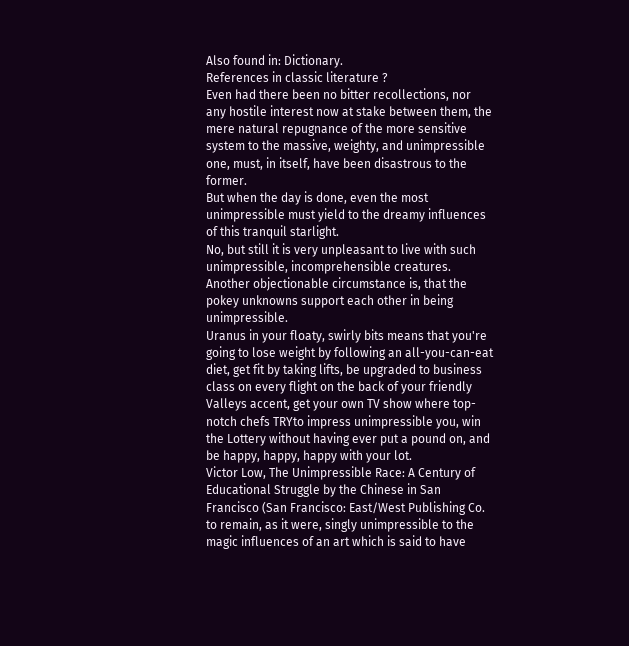Also found in: Dictionary.
References in classic literature ?
Even had there been no bitter recollections, nor any hostile interest now at stake between them, the mere natural repugnance of the more sensitive system to the massive, weighty, and unimpressible one, must, in itself, have been disastrous to the former.
But when the day is done, even the most unimpressible must yield to the dreamy influences of this tranquil starlight.
No, but still it is very unpleasant to live with such unimpressible, incomprehensible creatures.
Another objectionable circumstance is, that the pokey unknowns support each other in being unimpressible.
Uranus in your floaty, swirly bits means that you're going to lose weight by following an all-you-can-eat diet, get fit by taking lifts, be upgraded to business class on every flight on the back of your friendly Valleys accent, get your own TV show where top-notch chefs TRYto impress unimpressible you, win the Lottery without having ever put a pound on, and be happy, happy, happy with your lot.
Victor Low, The Unimpressible Race: A Century of Educational Struggle by the Chinese in San Francisco (San Francisco: East/West Publishing Co.
to remain, as it were, singly unimpressible to the magic influences of an art which is said to have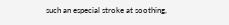such an especial stroke at soothing,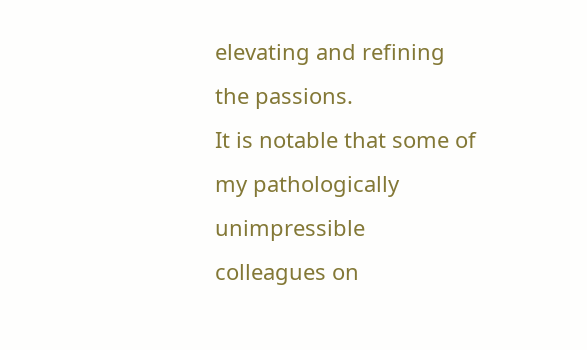elevating and refining the passions.
It is notable that some of my pathologically unimpressible colleagues on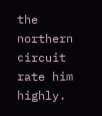the northern circuit rate him highly.